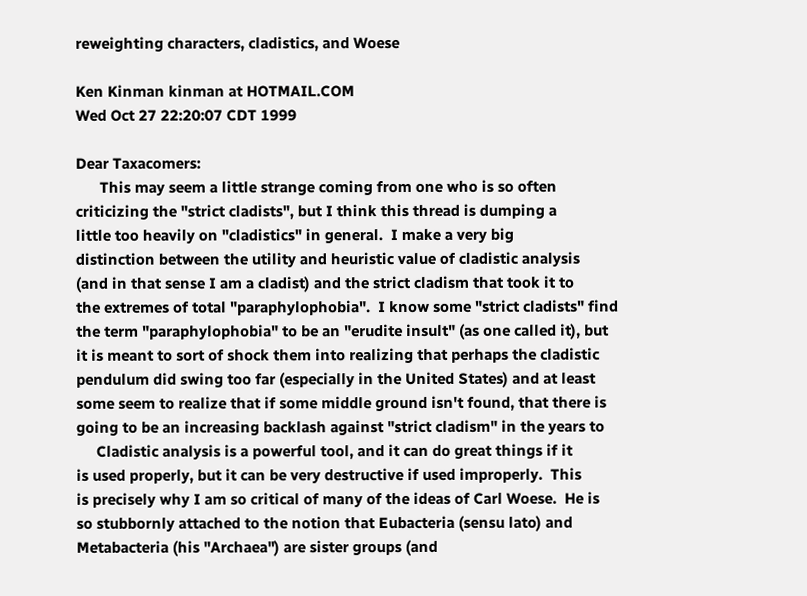reweighting characters, cladistics, and Woese

Ken Kinman kinman at HOTMAIL.COM
Wed Oct 27 22:20:07 CDT 1999

Dear Taxacomers:
      This may seem a little strange coming from one who is so often
criticizing the "strict cladists", but I think this thread is dumping a
little too heavily on "cladistics" in general.  I make a very big
distinction between the utility and heuristic value of cladistic analysis
(and in that sense I am a cladist) and the strict cladism that took it to
the extremes of total "paraphylophobia".  I know some "strict cladists" find
the term "paraphylophobia" to be an "erudite insult" (as one called it), but
it is meant to sort of shock them into realizing that perhaps the cladistic
pendulum did swing too far (especially in the United States) and at least
some seem to realize that if some middle ground isn't found, that there is
going to be an increasing backlash against "strict cladism" in the years to
     Cladistic analysis is a powerful tool, and it can do great things if it
is used properly, but it can be very destructive if used improperly.  This
is precisely why I am so critical of many of the ideas of Carl Woese.  He is
so stubbornly attached to the notion that Eubacteria (sensu lato) and
Metabacteria (his "Archaea") are sister groups (and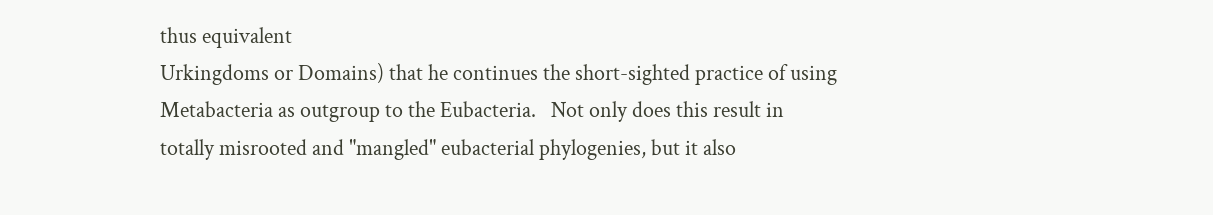thus equivalent
Urkingdoms or Domains) that he continues the short-sighted practice of using
Metabacteria as outgroup to the Eubacteria.   Not only does this result in
totally misrooted and "mangled" eubacterial phylogenies, but it also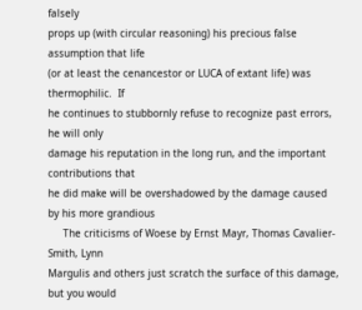falsely
props up (with circular reasoning) his precious false assumption that life
(or at least the cenancestor or LUCA of extant life) was thermophilic.  If
he continues to stubbornly refuse to recognize past errors, he will only
damage his reputation in the long run, and the important contributions that
he did make will be overshadowed by the damage caused by his more grandious
     The criticisms of Woese by Ernst Mayr, Thomas Cavalier-Smith, Lynn
Margulis and others just scratch the surface of this damage, but you would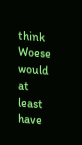think Woese would at least have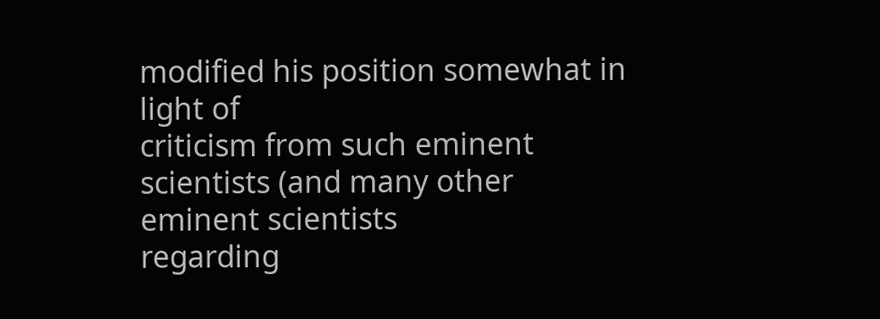modified his position somewhat in light of
criticism from such eminent scientists (and many other eminent scientists
regarding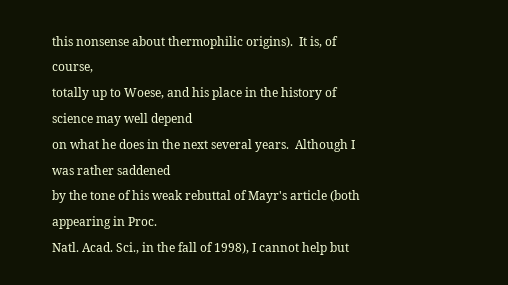this nonsense about thermophilic origins).  It is, of course,
totally up to Woese, and his place in the history of science may well depend
on what he does in the next several years.  Although I was rather saddened
by the tone of his weak rebuttal of Mayr's article (both appearing in Proc.
Natl. Acad. Sci., in the fall of 1998), I cannot help but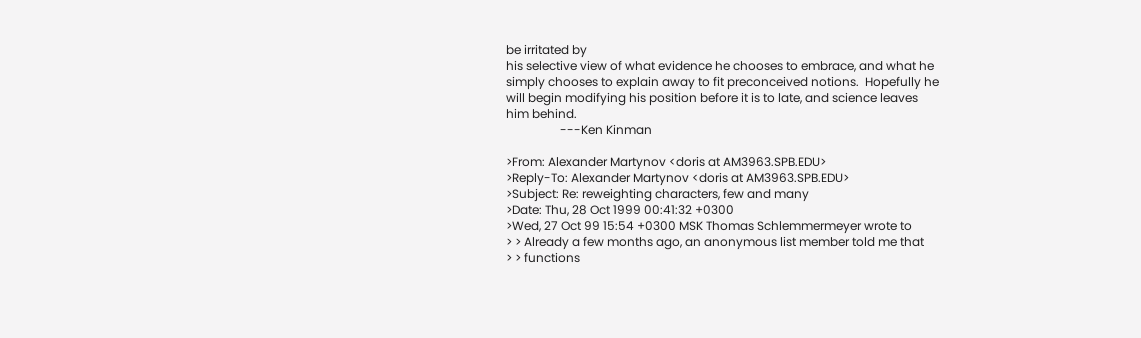be irritated by
his selective view of what evidence he chooses to embrace, and what he
simply chooses to explain away to fit preconceived notions.  Hopefully he
will begin modifying his position before it is to late, and science leaves
him behind.
                  ---Ken Kinman

>From: Alexander Martynov <doris at AM3963.SPB.EDU>
>Reply-To: Alexander Martynov <doris at AM3963.SPB.EDU>
>Subject: Re: reweighting characters, few and many
>Date: Thu, 28 Oct 1999 00:41:32 +0300
>Wed, 27 Oct 99 15:54 +0300 MSK Thomas Schlemmermeyer wrote to
> > Already a few months ago, an anonymous list member told me that
> > functions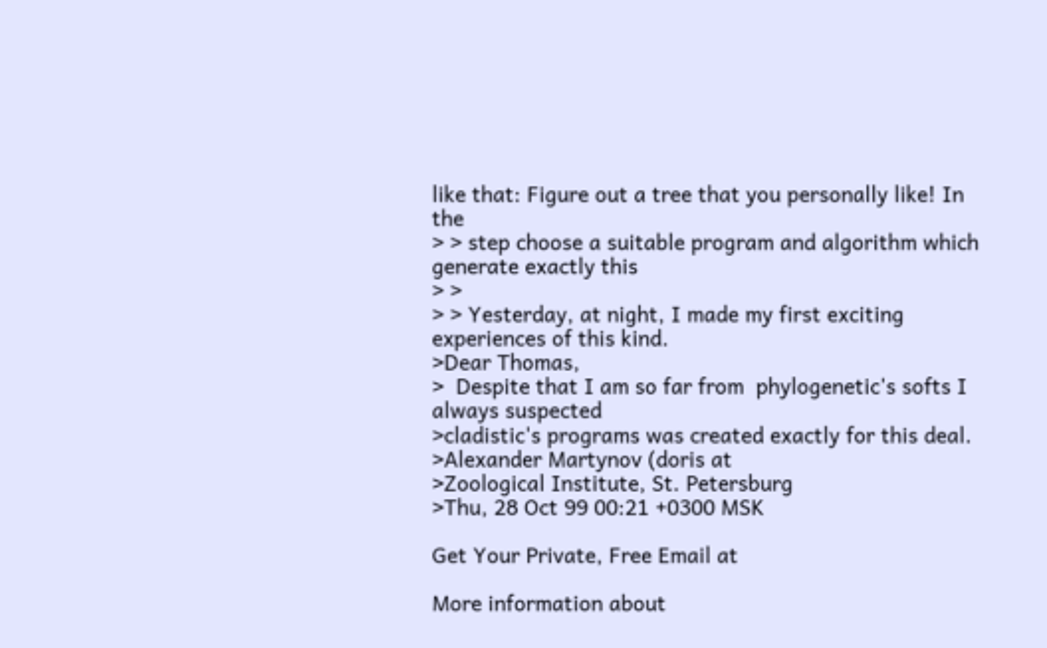like that: Figure out a tree that you personally like! In the
> > step choose a suitable program and algorithm which generate exactly this
> >
> > Yesterday, at night, I made my first exciting experiences of this kind.
>Dear Thomas,
>  Despite that I am so far from  phylogenetic's softs I always suspected
>cladistic's programs was created exactly for this deal.
>Alexander Martynov (doris at
>Zoological Institute, St. Petersburg
>Thu, 28 Oct 99 00:21 +0300 MSK

Get Your Private, Free Email at

More information about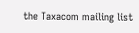the Taxacom mailing list